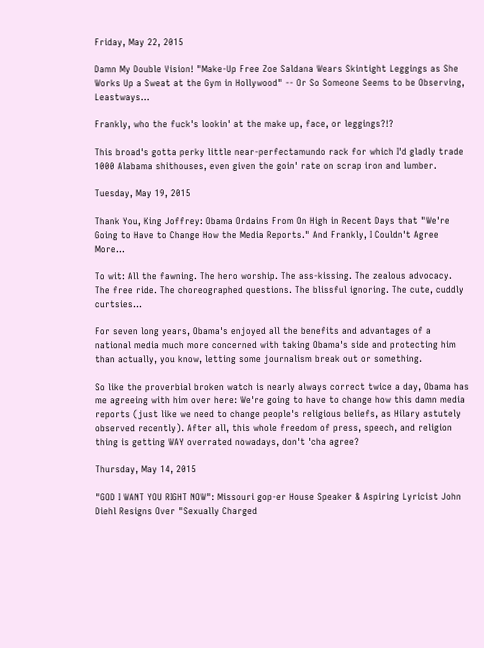Friday, May 22, 2015

Damn My Double Vision! "Make-Up Free Zoe Saldana Wears Skintight Leggings as She Works Up a Sweat at the Gym in Hollywood" -- Or So Someone Seems to be Observing, Leastways...

Frankly, who the fuck's lookin' at the make up, face, or leggings?!?

This broad's gotta perky little near-perfectamundo rack for which I'd gladly trade 1000 Alabama shithouses, even given the goin' rate on scrap iron and lumber.

Tuesday, May 19, 2015

Thank You, King Joffrey: Obama Ordains From On High in Recent Days that "We're Going to Have to Change How the Media Reports." And Frankly, I Couldn't Agree More...

To wit: All the fawning. The hero worship. The ass-kissing. The zealous advocacy. The free ride. The choreographed questions. The blissful ignoring. The cute, cuddly curtsies...

For seven long years, Obama's enjoyed all the benefits and advantages of a national media much more concerned with taking Obama's side and protecting him than actually, you know, letting some journalism break out or something.

So like the proverbial broken watch is nearly always correct twice a day, Obama has me agreeing with him over here: We're going to have to change how this damn media reports (just like we need to change people's religious beliefs, as Hilary astutely observed recently). After all, this whole freedom of press, speech, and religion thing is getting WAY overrated nowadays, don't 'cha agree?

Thursday, May 14, 2015

"GOD I WANT YOU RIGHT NOW": Missouri gop-er House Speaker & Aspiring Lyricist John Diehl Resigns Over "Sexually Charged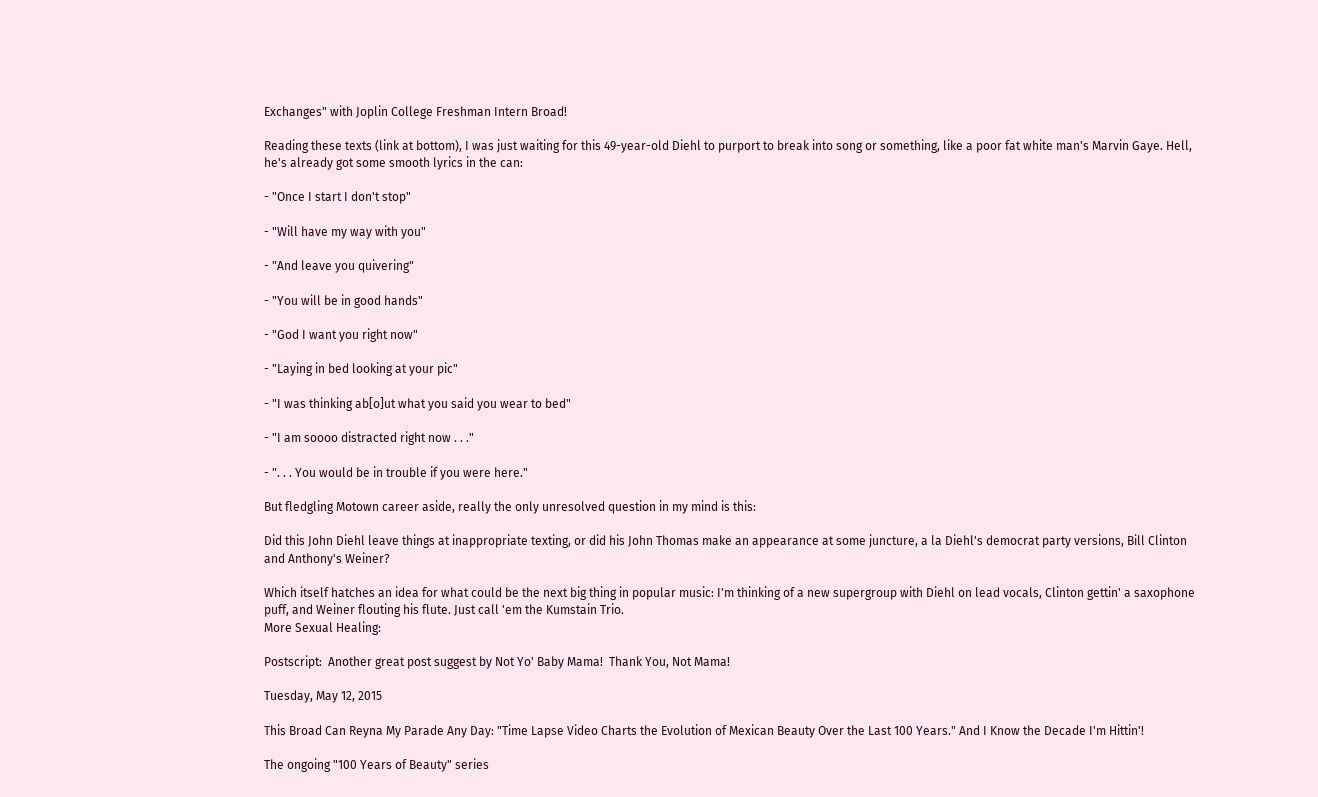Exchanges" with Joplin College Freshman Intern Broad!

Reading these texts (link at bottom), I was just waiting for this 49-year-old Diehl to purport to break into song or something, like a poor fat white man's Marvin Gaye. Hell, he's already got some smooth lyrics in the can:

- "Once I start I don't stop"

- "Will have my way with you"

- "And leave you quivering"

- "You will be in good hands"

- "God I want you right now"

- "Laying in bed looking at your pic"

- "I was thinking ab[o]ut what you said you wear to bed"

- "I am soooo distracted right now . . ."

- ". . . You would be in trouble if you were here."

But fledgling Motown career aside, really the only unresolved question in my mind is this:

Did this John Diehl leave things at inappropriate texting, or did his John Thomas make an appearance at some juncture, a la Diehl's democrat party versions, Bill Clinton and Anthony's Weiner?

Which itself hatches an idea for what could be the next big thing in popular music: I'm thinking of a new supergroup with Diehl on lead vocals, Clinton gettin' a saxophone puff, and Weiner flouting his flute. Just call 'em the Kumstain Trio.
More Sexual Healing:

Postscript:  Another great post suggest by Not Yo' Baby Mama!  Thank You, Not Mama!

Tuesday, May 12, 2015

This Broad Can Reyna My Parade Any Day: "Time Lapse Video Charts the Evolution of Mexican Beauty Over the Last 100 Years." And I Know the Decade I'm Hittin'!

The ongoing "100 Years of Beauty" series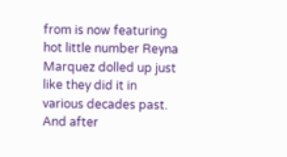from is now featuring hot little number Reyna Marquez dolled up just like they did it in various decades past. And after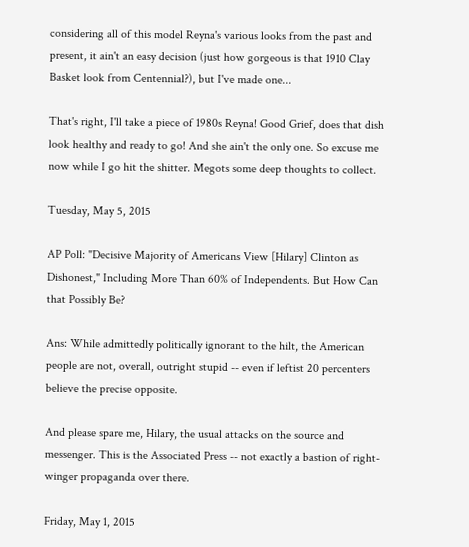considering all of this model Reyna's various looks from the past and present, it ain't an easy decision (just how gorgeous is that 1910 Clay Basket look from Centennial?), but I've made one...

That's right, I'll take a piece of 1980s Reyna! Good Grief, does that dish look healthy and ready to go! And she ain't the only one. So excuse me now while I go hit the shitter. Megots some deep thoughts to collect.

Tuesday, May 5, 2015

AP Poll: "Decisive Majority of Americans View [Hilary] Clinton as Dishonest," Including More Than 60% of Independents. But How Can that Possibly Be?

Ans: While admittedly politically ignorant to the hilt, the American people are not, overall, outright stupid -- even if leftist 20 percenters believe the precise opposite.

And please spare me, Hilary, the usual attacks on the source and messenger. This is the Associated Press -- not exactly a bastion of right-winger propaganda over there.

Friday, May 1, 2015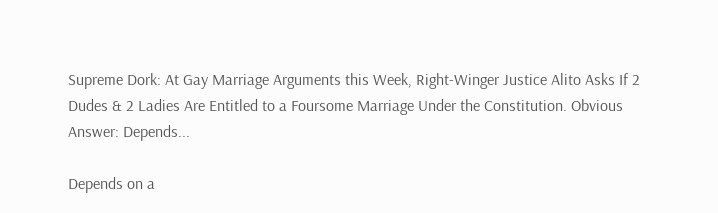Supreme Dork: At Gay Marriage Arguments this Week, Right-Winger Justice Alito Asks If 2 Dudes & 2 Ladies Are Entitled to a Foursome Marriage Under the Constitution. Obvious Answer: Depends...

Depends on a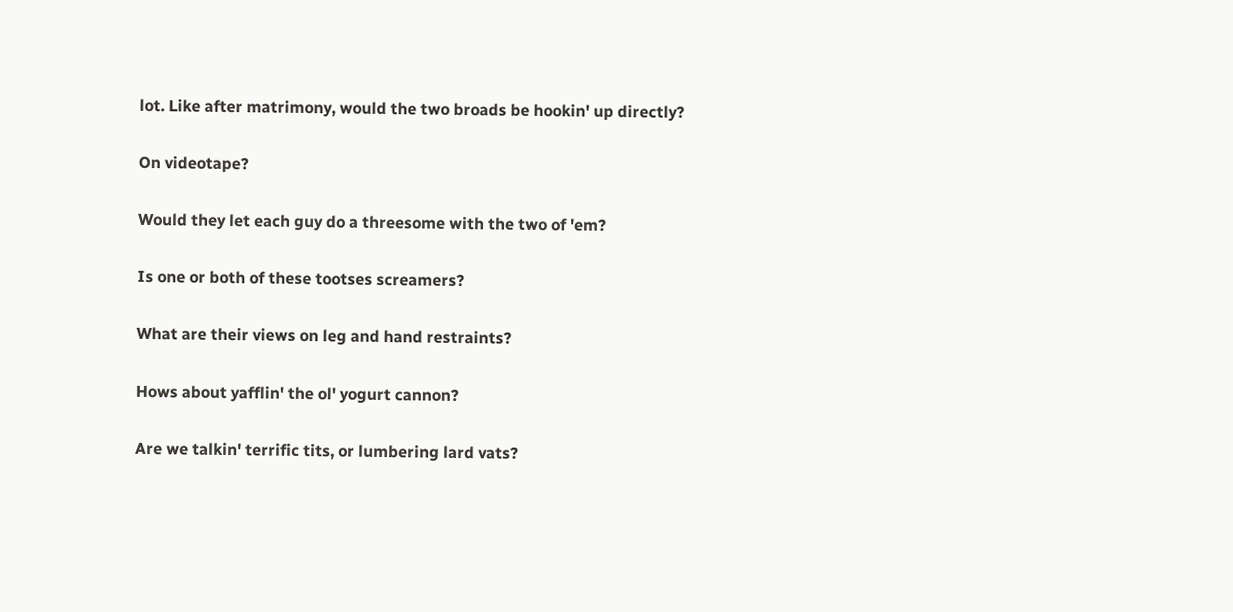lot. Like after matrimony, would the two broads be hookin' up directly?

On videotape?

Would they let each guy do a threesome with the two of 'em?

Is one or both of these tootses screamers?

What are their views on leg and hand restraints?

Hows about yafflin' the ol' yogurt cannon?

Are we talkin' terrific tits, or lumbering lard vats?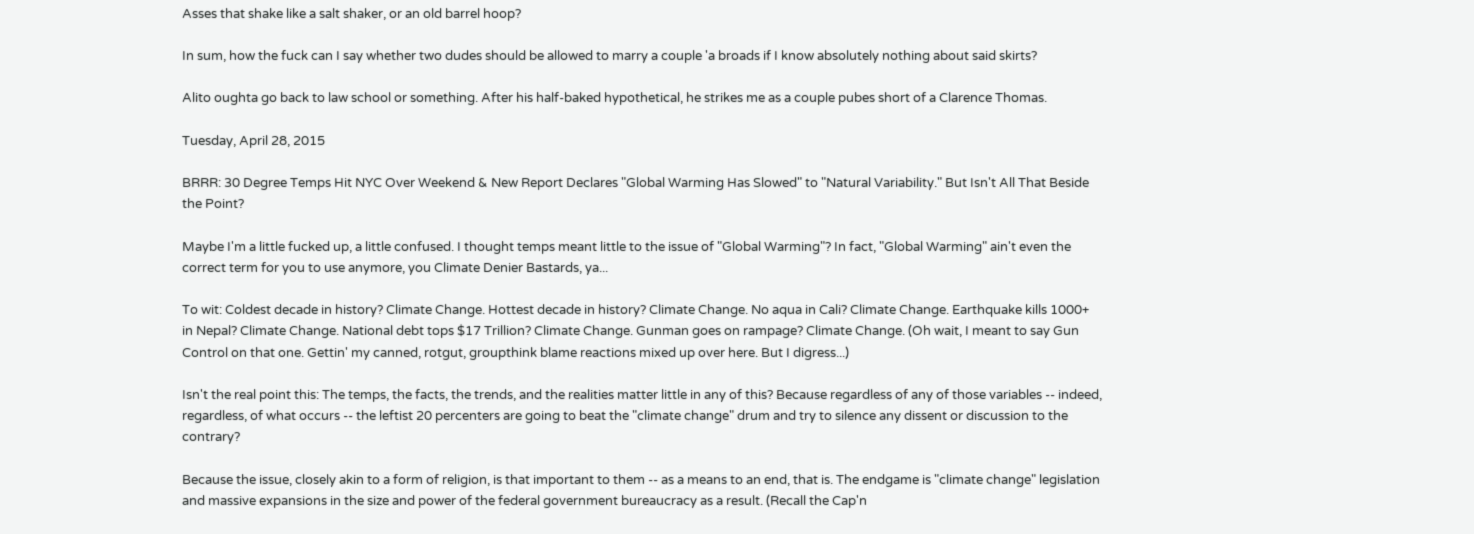Asses that shake like a salt shaker, or an old barrel hoop?

In sum, how the fuck can I say whether two dudes should be allowed to marry a couple 'a broads if I know absolutely nothing about said skirts?

Alito oughta go back to law school or something. After his half-baked hypothetical, he strikes me as a couple pubes short of a Clarence Thomas.

Tuesday, April 28, 2015

BRRR: 30 Degree Temps Hit NYC Over Weekend & New Report Declares "Global Warming Has Slowed" to "Natural Variability." But Isn't All That Beside the Point?

Maybe I'm a little fucked up, a little confused. I thought temps meant little to the issue of "Global Warming"? In fact, "Global Warming" ain't even the correct term for you to use anymore, you Climate Denier Bastards, ya...

To wit: Coldest decade in history? Climate Change. Hottest decade in history? Climate Change. No aqua in Cali? Climate Change. Earthquake kills 1000+ in Nepal? Climate Change. National debt tops $17 Trillion? Climate Change. Gunman goes on rampage? Climate Change. (Oh wait, I meant to say Gun Control on that one. Gettin' my canned, rotgut, groupthink blame reactions mixed up over here. But I digress...)

Isn't the real point this: The temps, the facts, the trends, and the realities matter little in any of this? Because regardless of any of those variables -- indeed, regardless, of what occurs -- the leftist 20 percenters are going to beat the "climate change" drum and try to silence any dissent or discussion to the contrary?

Because the issue, closely akin to a form of religion, is that important to them -- as a means to an end, that is. The endgame is "climate change" legislation and massive expansions in the size and power of the federal government bureaucracy as a result. (Recall the Cap'n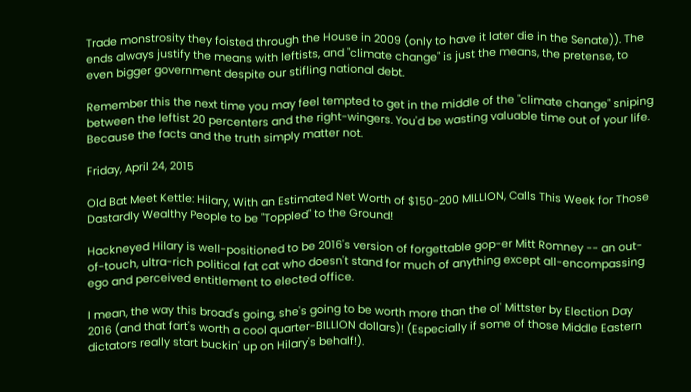Trade monstrosity they foisted through the House in 2009 (only to have it later die in the Senate)). The ends always justify the means with leftists, and "climate change" is just the means, the pretense, to even bigger government despite our stifling national debt.

Remember this the next time you may feel tempted to get in the middle of the "climate change" sniping between the leftist 20 percenters and the right-wingers. You'd be wasting valuable time out of your life. Because the facts and the truth simply matter not.

Friday, April 24, 2015

Old Bat Meet Kettle: Hilary, With an Estimated Net Worth of $150-200 MILLION, Calls This Week for Those Dastardly Wealthy People to be "Toppled" to the Ground!

Hackneyed Hilary is well-positioned to be 2016's version of forgettable gop-er Mitt Romney -- an out-of-touch, ultra-rich political fat cat who doesn't stand for much of anything except all-encompassing ego and perceived entitlement to elected office.

I mean, the way this broad's going, she's going to be worth more than the ol' Mittster by Election Day 2016 (and that fart's worth a cool quarter-BILLION dollars)! (Especially if some of those Middle Eastern dictators really start buckin' up on Hilary's behalf!).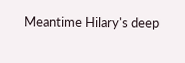Meantime Hilary's deep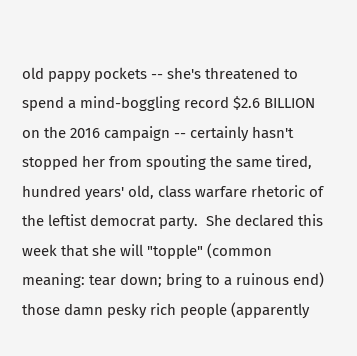old pappy pockets -- she's threatened to spend a mind-boggling record $2.6 BILLION on the 2016 campaign -- certainly hasn't stopped her from spouting the same tired, hundred years' old, class warfare rhetoric of the leftist democrat party.  She declared this week that she will "topple" (common meaning: tear down; bring to a ruinous end) those damn pesky rich people (apparently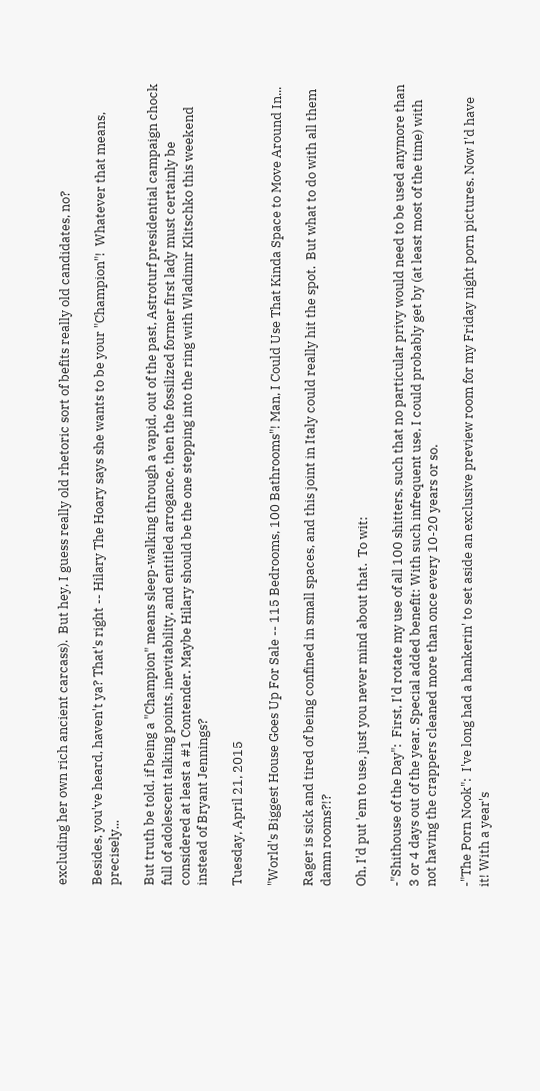excluding her own rich ancient carcass).  But hey, I guess really old rhetoric sort of befits really old candidates, no?

Besides, you've heard, haven't ya? That's right -- Hilary The Hoary says she wants to be your "Champion"!  Whatever that means, precisely...

But truth be told, if being a "Champion" means sleep-walking through a vapid, out of the past, Astroturf presidential campaign chock full of adolescent talking points, inevitability, and entitled arrogance, then the fossilized former first lady must certainly be considered at least a #1 Contender. Maybe Hilary should be the one stepping into the ring with Wladimir Klitschko this weekend instead of Bryant Jennings?

Tuesday, April 21, 2015

"World's Biggest House Goes Up For Sale -- 115 Bedrooms, 100 Bathrooms"! Man, I Could Use That Kinda Space to Move Around In...

Rager is sick and tired of being confined in small spaces, and this joint in Italy could really hit the spot.  But what to do with all them damn rooms?!?

Oh, I'd put 'em to use, just you never mind about that.  To wit:

-"Shithouse of the Day":  First, I'd rotate my use of all 100 shitters, such that no particular privy would need to be used anymore than 3 or 4 days out of the year. Special added benefit: With such infrequent use, I could probably get by (at least most of the time) with not having the crappers cleaned more than once every 10-20 years or so.

-"The Porn Nook":  I've long had a hankerin' to set aside an exclusive preview room for my Friday night porn pictures. Now I'd have it! With a year's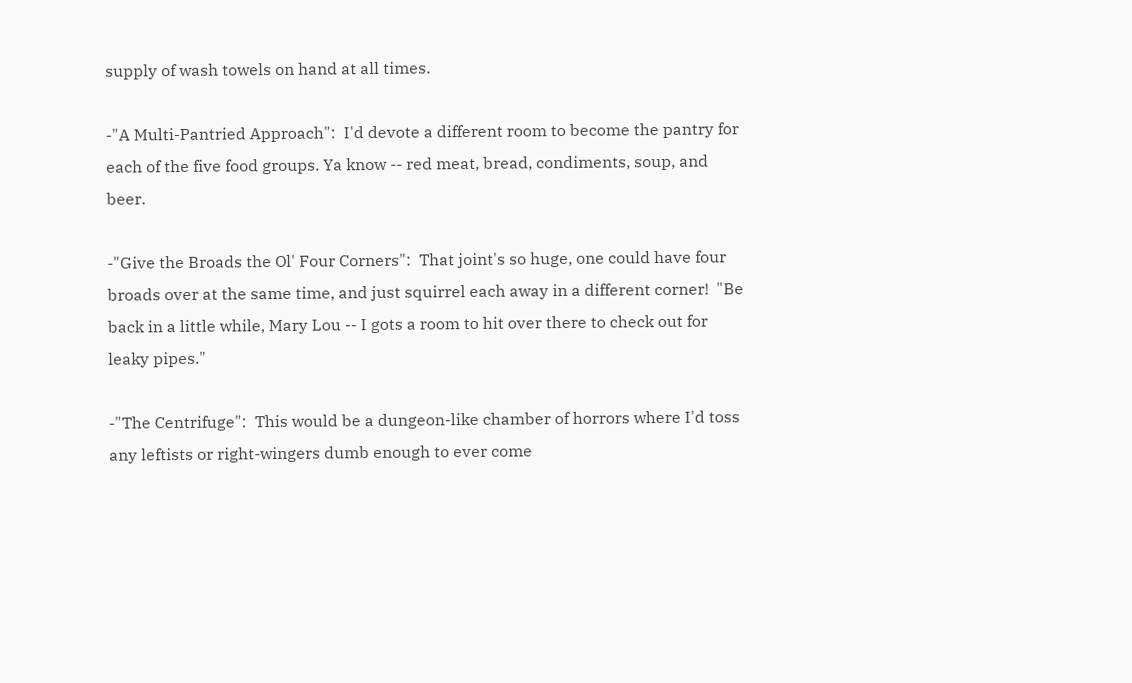supply of wash towels on hand at all times.

-"A Multi-Pantried Approach":  I'd devote a different room to become the pantry for each of the five food groups. Ya know -- red meat, bread, condiments, soup, and beer.

-"Give the Broads the Ol' Four Corners":  That joint's so huge, one could have four broads over at the same time, and just squirrel each away in a different corner!  "Be back in a little while, Mary Lou -- I gots a room to hit over there to check out for leaky pipes."

-"The Centrifuge":  This would be a dungeon-like chamber of horrors where I'd toss any leftists or right-wingers dumb enough to ever come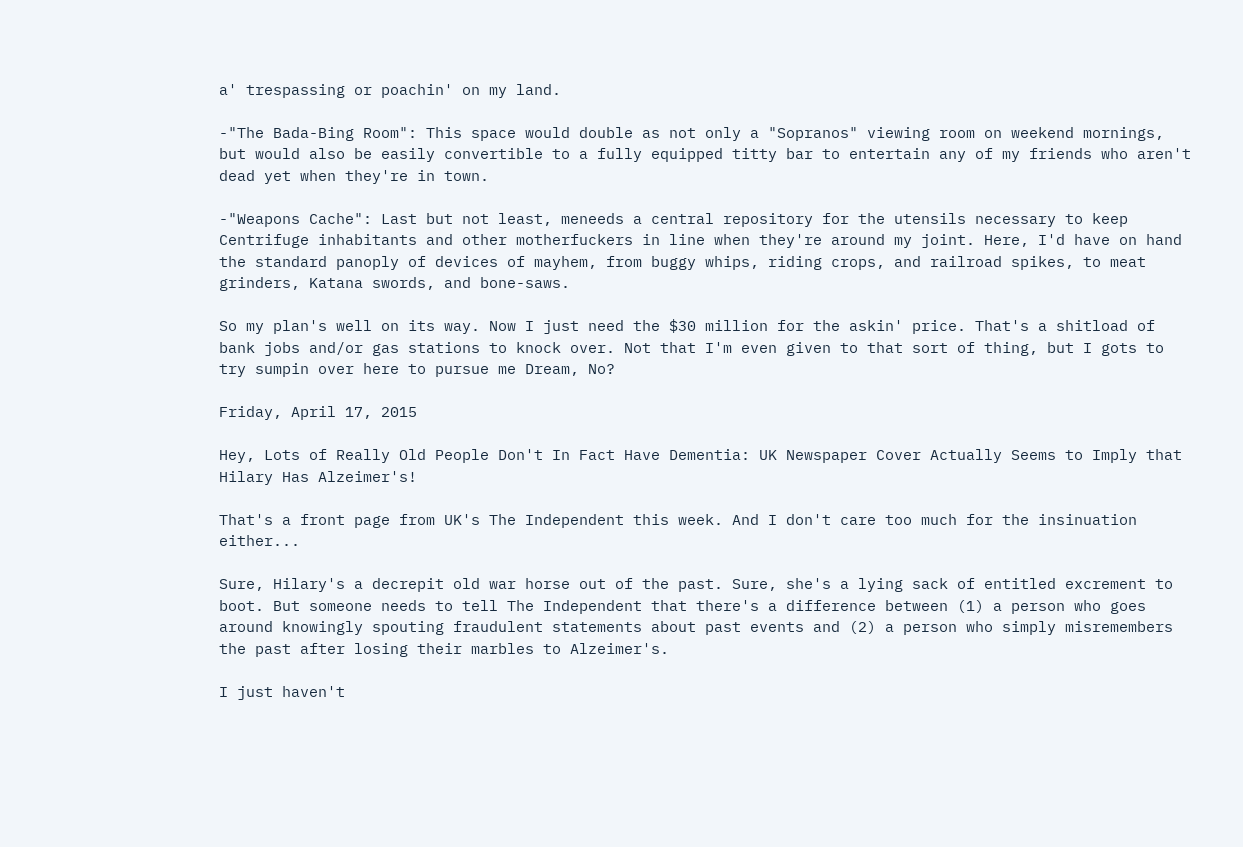a' trespassing or poachin' on my land.

-"The Bada-Bing Room": This space would double as not only a "Sopranos" viewing room on weekend mornings, but would also be easily convertible to a fully equipped titty bar to entertain any of my friends who aren't dead yet when they're in town.

-"Weapons Cache": Last but not least, meneeds a central repository for the utensils necessary to keep Centrifuge inhabitants and other motherfuckers in line when they're around my joint. Here, I'd have on hand the standard panoply of devices of mayhem, from buggy whips, riding crops, and railroad spikes, to meat grinders, Katana swords, and bone-saws.

So my plan's well on its way. Now I just need the $30 million for the askin' price. That's a shitload of bank jobs and/or gas stations to knock over. Not that I'm even given to that sort of thing, but I gots to try sumpin over here to pursue me Dream, No?

Friday, April 17, 2015

Hey, Lots of Really Old People Don't In Fact Have Dementia: UK Newspaper Cover Actually Seems to Imply that Hilary Has Alzeimer's!

That's a front page from UK's The Independent this week. And I don't care too much for the insinuation either...

Sure, Hilary's a decrepit old war horse out of the past. Sure, she's a lying sack of entitled excrement to boot. But someone needs to tell The Independent that there's a difference between (1) a person who goes around knowingly spouting fraudulent statements about past events and (2) a person who simply misremembers the past after losing their marbles to Alzeimer's.

I just haven't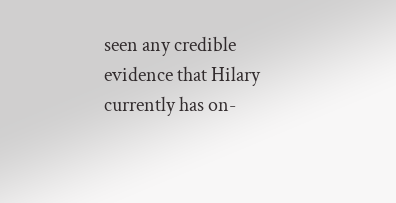seen any credible evidence that Hilary currently has on-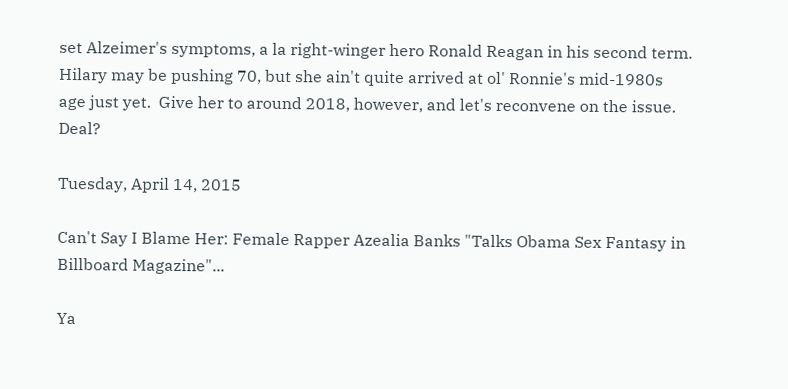set Alzeimer's symptoms, a la right-winger hero Ronald Reagan in his second term.  Hilary may be pushing 70, but she ain't quite arrived at ol' Ronnie's mid-1980s age just yet.  Give her to around 2018, however, and let's reconvene on the issue.  Deal?

Tuesday, April 14, 2015

Can't Say I Blame Her: Female Rapper Azealia Banks "Talks Obama Sex Fantasy in Billboard Magazine"...

Ya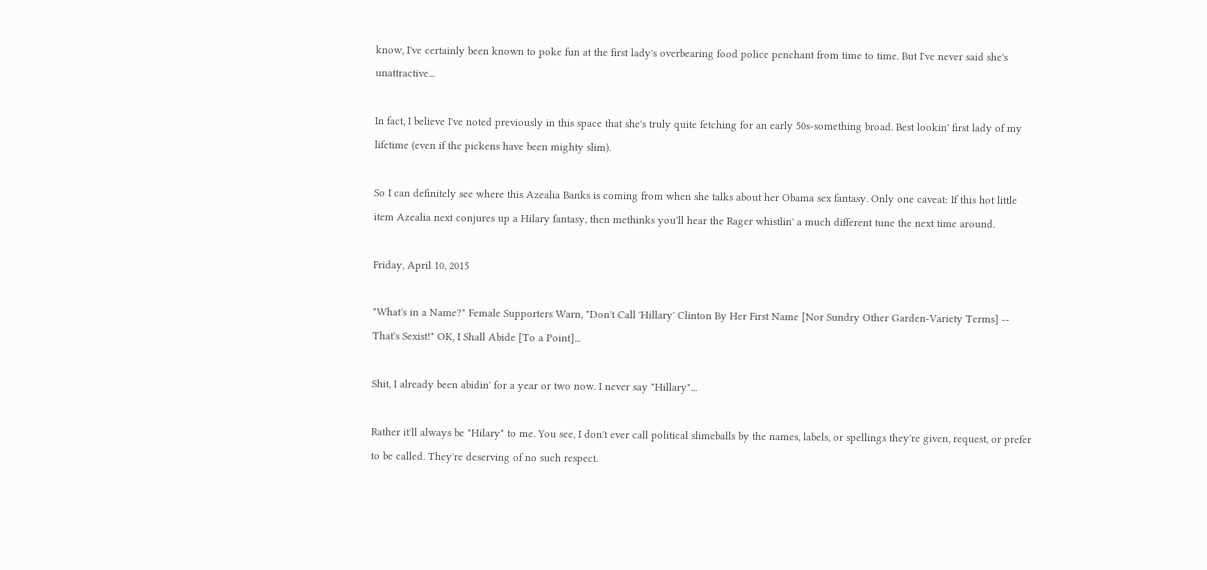know, I've certainly been known to poke fun at the first lady's overbearing food police penchant from time to time. But I've never said she's unattractive...

In fact, I believe I've noted previously in this space that she's truly quite fetching for an early 50s-something broad. Best lookin' first lady of my lifetime (even if the pickens have been mighty slim).

So I can definitely see where this Azealia Banks is coming from when she talks about her Obama sex fantasy. Only one caveat: If this hot little item Azealia next conjures up a Hilary fantasy, then methinks you'll hear the Rager whistlin' a much different tune the next time around.

Friday, April 10, 2015

"What's in a Name?" Female Supporters Warn, "Don't Call 'Hillary' Clinton By Her First Name [Nor Sundry Other Garden-Variety Terms] -- That's Sexist!" OK, I Shall Abide [To a Point]...

Shit, I already been abidin' for a year or two now. I never say "Hillary"...

Rather it'll always be "Hilary" to me. You see, I don't ever call political slimeballs by the names, labels, or spellings they're given, request, or prefer to be called. They're deserving of no such respect.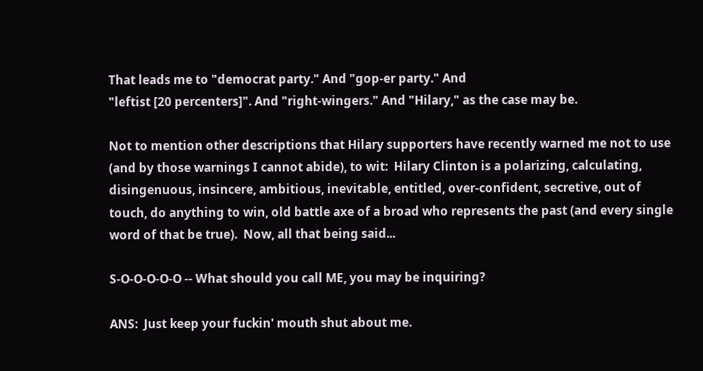That leads me to "democrat party." And "gop-er party." And
"leftist [20 percenters]". And "right-wingers." And "Hilary," as the case may be.

Not to mention other descriptions that Hilary supporters have recently warned me not to use (and by those warnings I cannot abide), to wit:  Hilary Clinton is a polarizing, calculating, disingenuous, insincere, ambitious, inevitable, entitled, over-confident, secretive, out of touch, do anything to win, old battle axe of a broad who represents the past (and every single word of that be true).  Now, all that being said...

S-O-O-O-O-O -- What should you call ME, you may be inquiring?

ANS:  Just keep your fuckin' mouth shut about me.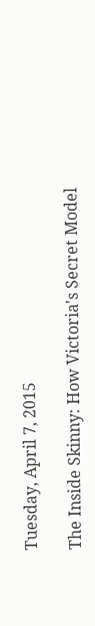Tuesday, April 7, 2015

The Inside Skinny: How Victoria's Secret Model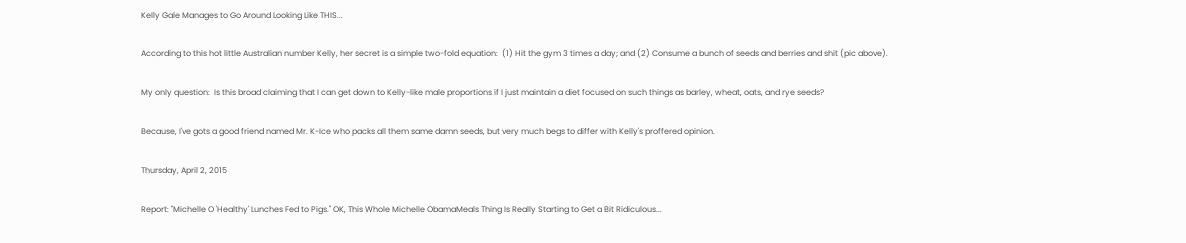Kelly Gale Manages to Go Around Looking Like THIS...

According to this hot little Australian number Kelly, her secret is a simple two-fold equation:  (1) Hit the gym 3 times a day; and (2) Consume a bunch of seeds and berries and shit (pic above).

My only question:  Is this broad claiming that I can get down to Kelly-like male proportions if I just maintain a diet focused on such things as barley, wheat, oats, and rye seeds?

Because, I've gots a good friend named Mr. K-Ice who packs all them same damn seeds, but very much begs to differ with Kelly's proffered opinion.

Thursday, April 2, 2015

Report: "Michelle O 'Healthy' Lunches Fed to Pigs." OK, This Whole Michelle ObamaMeals Thing Is Really Starting to Get a Bit Ridiculous...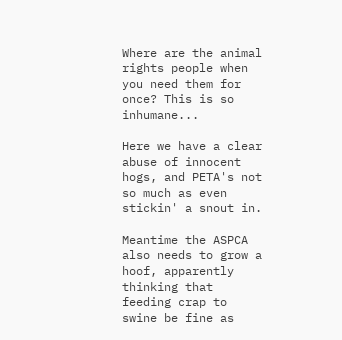Where are the animal rights people when you need them for once? This is so inhumane...

Here we have a clear abuse of innocent hogs, and PETA's not so much as even stickin' a snout in.

Meantime the ASPCA also needs to grow a hoof, apparently thinking that feeding crap to swine be fine as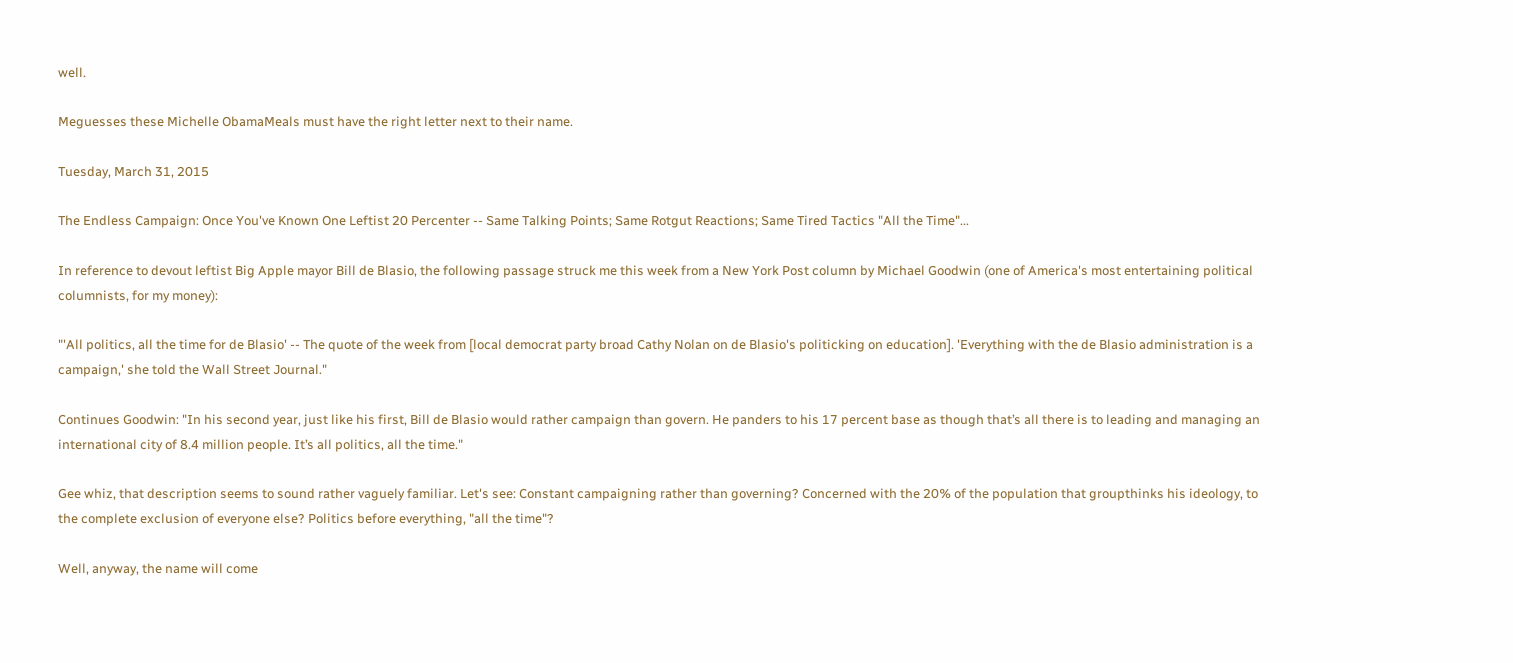well.

Meguesses these Michelle ObamaMeals must have the right letter next to their name.

Tuesday, March 31, 2015

The Endless Campaign: Once You've Known One Leftist 20 Percenter -- Same Talking Points; Same Rotgut Reactions; Same Tired Tactics "All the Time"...

In reference to devout leftist Big Apple mayor Bill de Blasio, the following passage struck me this week from a New York Post column by Michael Goodwin (one of America's most entertaining political columnists, for my money):

"'All politics, all the time for de Blasio' -- The quote of the week from [local democrat party broad Cathy Nolan on de Blasio's politicking on education]. 'Everything with the de Blasio administration is a campaign,' she told the Wall Street Journal."

Continues Goodwin: "In his second year, just like his first, Bill de Blasio would rather campaign than govern. He panders to his 17 percent base as though that’s all there is to leading and managing an international city of 8.4 million people. It’s all politics, all the time."

Gee whiz, that description seems to sound rather vaguely familiar. Let's see: Constant campaigning rather than governing? Concerned with the 20% of the population that groupthinks his ideology, to the complete exclusion of everyone else? Politics before everything, "all the time"?

Well, anyway, the name will come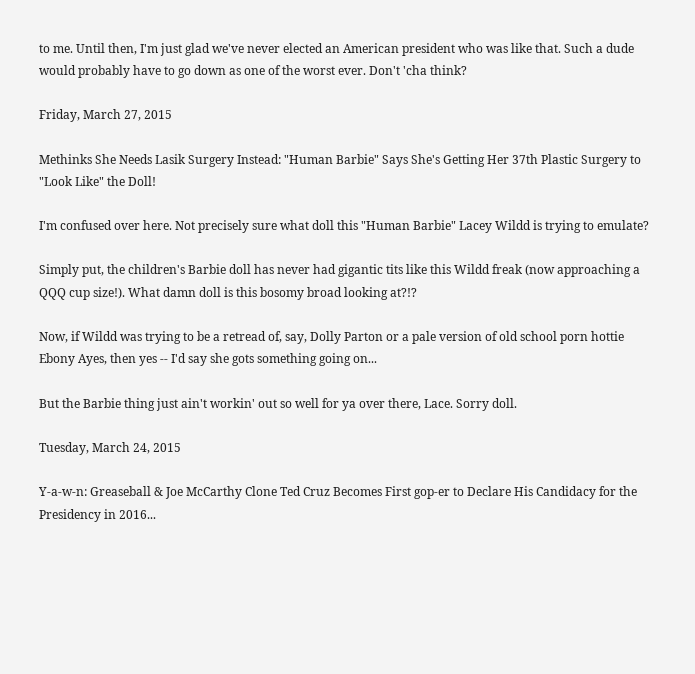to me. Until then, I'm just glad we've never elected an American president who was like that. Such a dude would probably have to go down as one of the worst ever. Don't 'cha think?

Friday, March 27, 2015

Methinks She Needs Lasik Surgery Instead: "Human Barbie" Says She's Getting Her 37th Plastic Surgery to "Look Like" the Doll!

I'm confused over here. Not precisely sure what doll this "Human Barbie" Lacey Wildd is trying to emulate?

Simply put, the children's Barbie doll has never had gigantic tits like this Wildd freak (now approaching a QQQ cup size!). What damn doll is this bosomy broad looking at?!?

Now, if Wildd was trying to be a retread of, say, Dolly Parton or a pale version of old school porn hottie Ebony Ayes, then yes -- I'd say she gots something going on...

But the Barbie thing just ain't workin' out so well for ya over there, Lace. Sorry doll.

Tuesday, March 24, 2015

Y-a-w-n: Greaseball & Joe McCarthy Clone Ted Cruz Becomes First gop-er to Declare His Candidacy for the Presidency in 2016...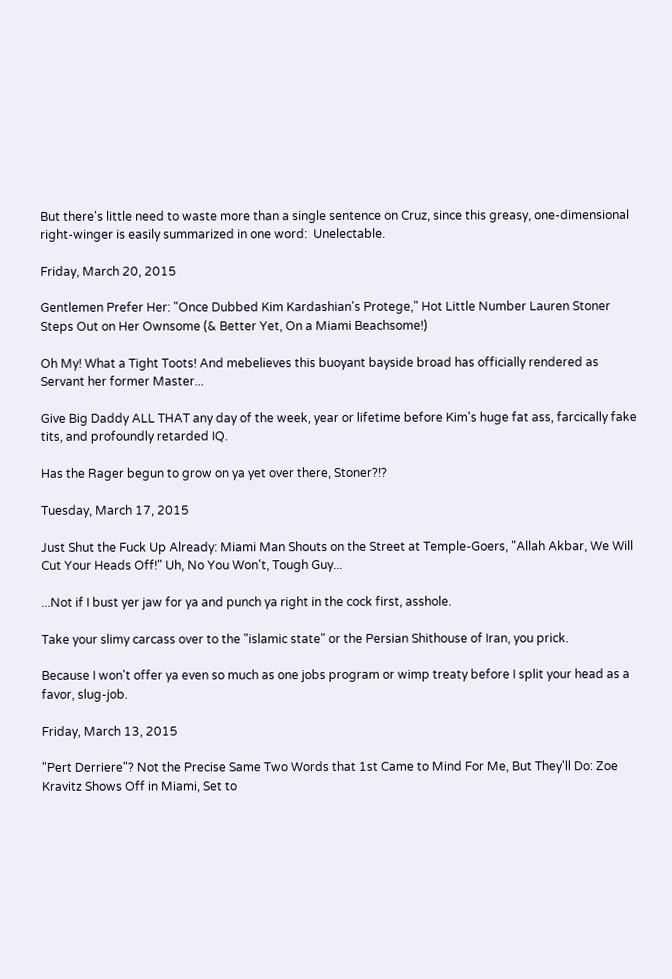But there's little need to waste more than a single sentence on Cruz, since this greasy, one-dimensional right-winger is easily summarized in one word:  Unelectable.

Friday, March 20, 2015

Gentlemen Prefer Her: "Once Dubbed Kim Kardashian's Protege," Hot Little Number Lauren Stoner Steps Out on Her Ownsome (& Better Yet, On a Miami Beachsome!)

Oh My! What a Tight Toots! And mebelieves this buoyant bayside broad has officially rendered as Servant her former Master...

Give Big Daddy ALL THAT any day of the week, year or lifetime before Kim's huge fat ass, farcically fake tits, and profoundly retarded IQ.

Has the Rager begun to grow on ya yet over there, Stoner?!?

Tuesday, March 17, 2015

Just Shut the Fuck Up Already: Miami Man Shouts on the Street at Temple-Goers, "Allah Akbar, We Will Cut Your Heads Off!" Uh, No You Won't, Tough Guy...

...Not if I bust yer jaw for ya and punch ya right in the cock first, asshole.

Take your slimy carcass over to the "islamic state" or the Persian Shithouse of Iran, you prick.

Because I won't offer ya even so much as one jobs program or wimp treaty before I split your head as a favor, slug-job.

Friday, March 13, 2015

"Pert Derriere"? Not the Precise Same Two Words that 1st Came to Mind For Me, But They'll Do: Zoe Kravitz Shows Off in Miami, Set to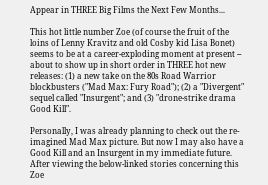Appear in THREE Big Films the Next Few Months...

This hot little number Zoe (of course the fruit of the loins of Lenny Kravitz and old Cosby kid Lisa Bonet) seems to be at a career-exploding moment at present -- about to show up in short order in THREE hot new releases: (1) a new take on the 80s Road Warrior blockbusters ("Mad Max: Fury Road"); (2) a "Divergent" sequel called "Insurgent"; and (3) "drone-strike drama Good Kill".

Personally, I was already planning to check out the re-imagined Mad Max picture. But now I may also have a Good Kill and an Insurgent in my immediate future. After viewing the below-linked stories concerning this Zoe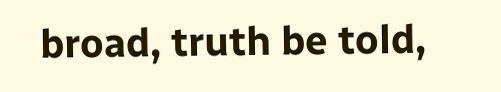broad, truth be told,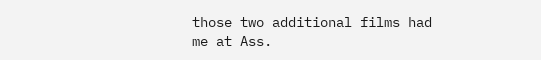those two additional films had me at Ass.